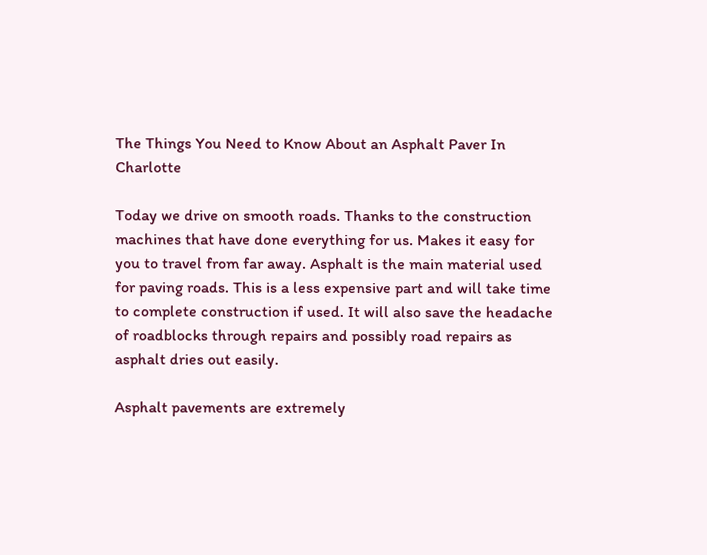The Things You Need to Know About an Asphalt Paver In Charlotte

Today we drive on smooth roads. Thanks to the construction machines that have done everything for us. Makes it easy for you to travel from far away. Asphalt is the main material used for paving roads. This is a less expensive part and will take time to complete construction if used. It will also save the headache of roadblocks through repairs and possibly road repairs as asphalt dries out easily.

Asphalt pavements are extremely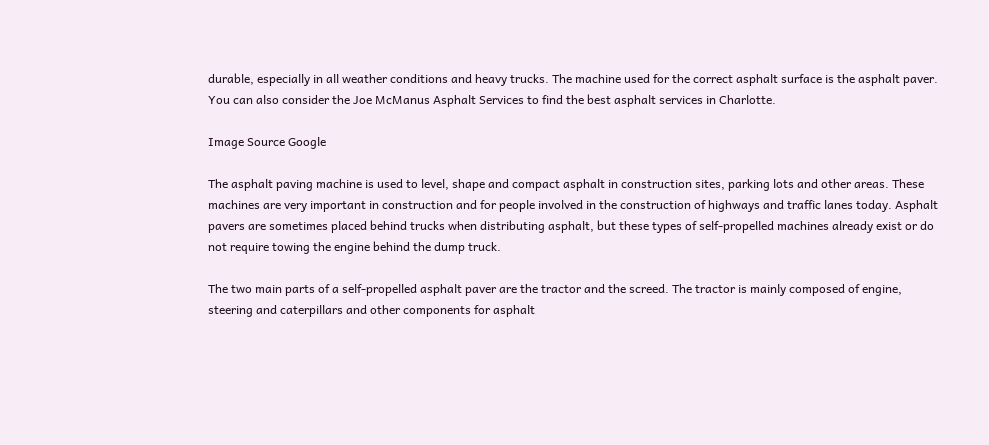durable, especially in all weather conditions and heavy trucks. The machine used for the correct asphalt surface is the asphalt paver.  You can also consider the Joe McManus Asphalt Services to find the best asphalt services in Charlotte.

Image Source Google

The asphalt paving machine is used to level, shape and compact asphalt in construction sites, parking lots and other areas. These machines are very important in construction and for people involved in the construction of highways and traffic lanes today. Asphalt pavers are sometimes placed behind trucks when distributing asphalt, but these types of self-propelled machines already exist or do not require towing the engine behind the dump truck.

The two main parts of a self-propelled asphalt paver are the tractor and the screed. The tractor is mainly composed of engine, steering and caterpillars and other components for asphalt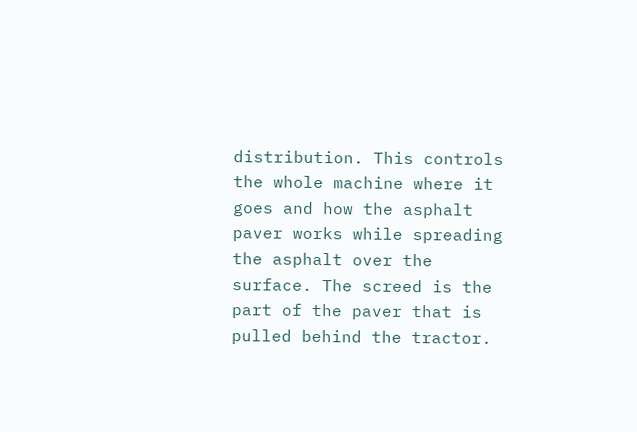distribution. This controls the whole machine where it goes and how the asphalt paver works while spreading the asphalt over the surface. The screed is the part of the paver that is pulled behind the tractor.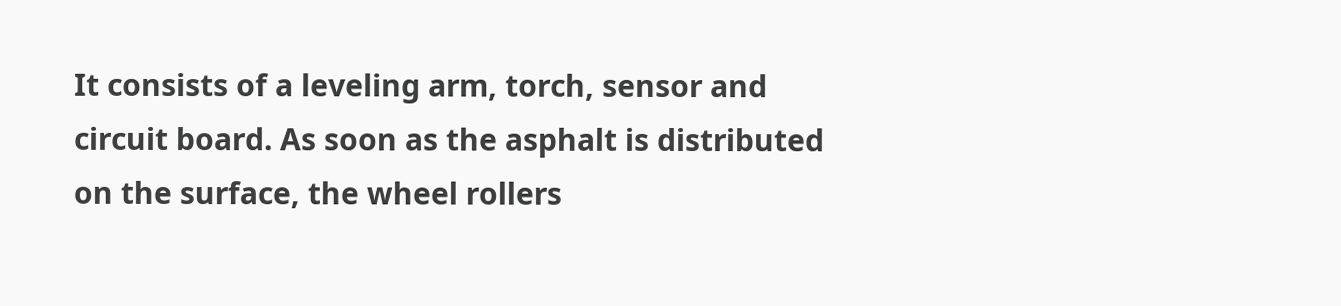It consists of a leveling arm, torch, sensor and circuit board. As soon as the asphalt is distributed on the surface, the wheel rollers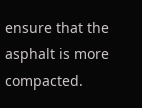ensure that the asphalt is more compacted.